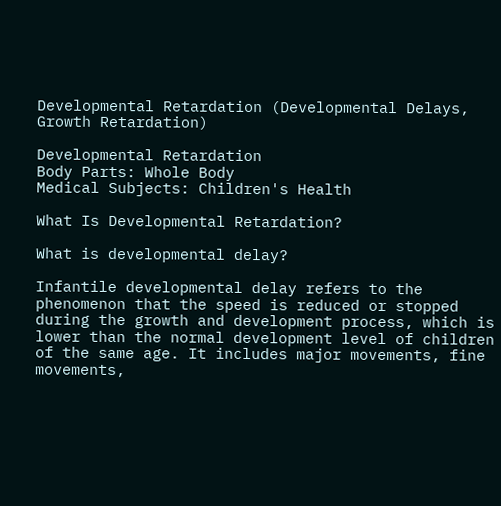Developmental Retardation (Developmental Delays, Growth Retardation)

Developmental Retardation
Body Parts: Whole Body
Medical Subjects: Children's Health

What Is Developmental Retardation?

What is developmental delay?

Infantile developmental delay refers to the phenomenon that the speed is reduced or stopped during the growth and development process, which is lower than the normal development level of children of the same age. It includes major movements, fine movements,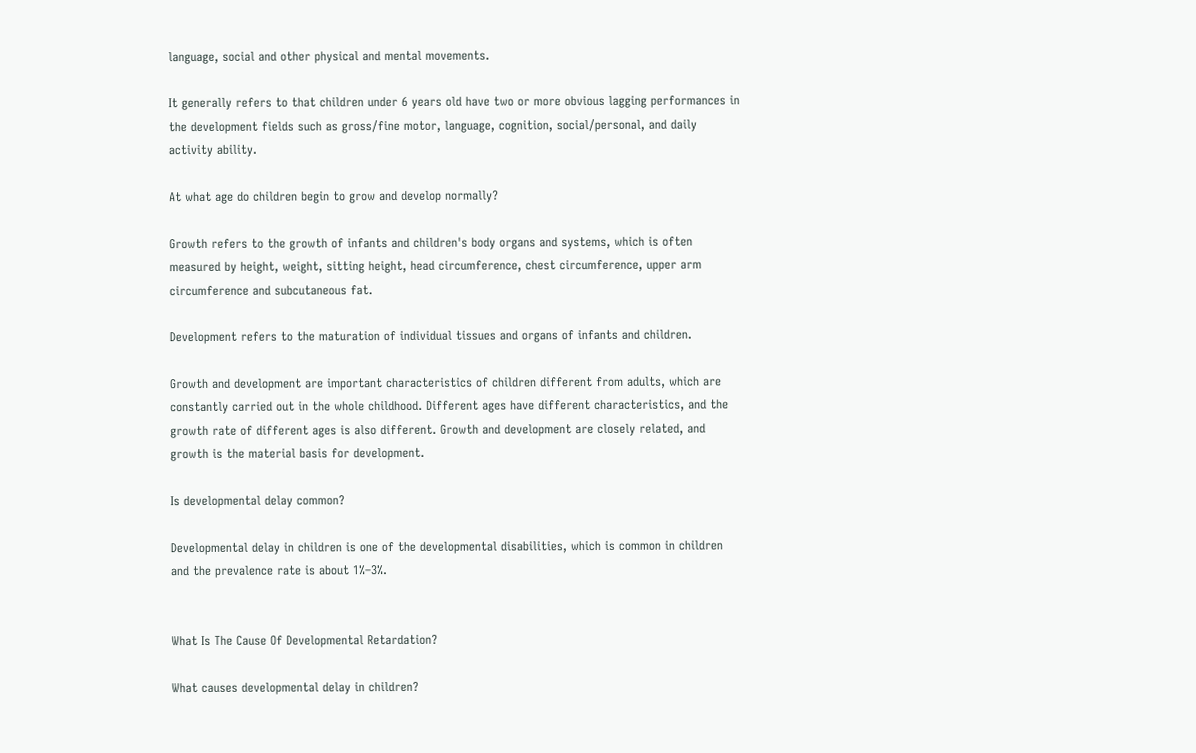language, social and other physical and mental movements.

It generally refers to that children under 6 years old have two or more obvious lagging performances in the development fields such as gross/fine motor, language, cognition, social/personal, and daily activity ability.

At what age do children begin to grow and develop normally?

Growth refers to the growth of infants and children's body organs and systems, which is often measured by height, weight, sitting height, head circumference, chest circumference, upper arm circumference and subcutaneous fat.

Development refers to the maturation of individual tissues and organs of infants and children.

Growth and development are important characteristics of children different from adults, which are constantly carried out in the whole childhood. Different ages have different characteristics, and the growth rate of different ages is also different. Growth and development are closely related, and growth is the material basis for development.

Is developmental delay common?

Developmental delay in children is one of the developmental disabilities, which is common in children and the prevalence rate is about 1%–3%.


What Is The Cause Of Developmental Retardation?

What causes developmental delay in children?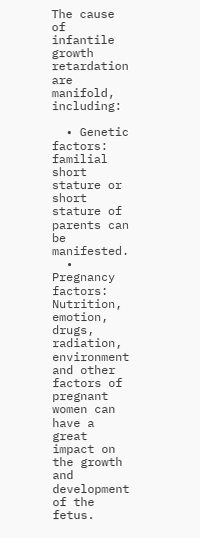The cause of infantile growth retardation are manifold, including:

  • Genetic factors: familial short stature or short stature of parents can be manifested.
  • Pregnancy factors: Nutrition, emotion, drugs, radiation, environment and other factors of pregnant women can have a great impact on the growth and development of the fetus.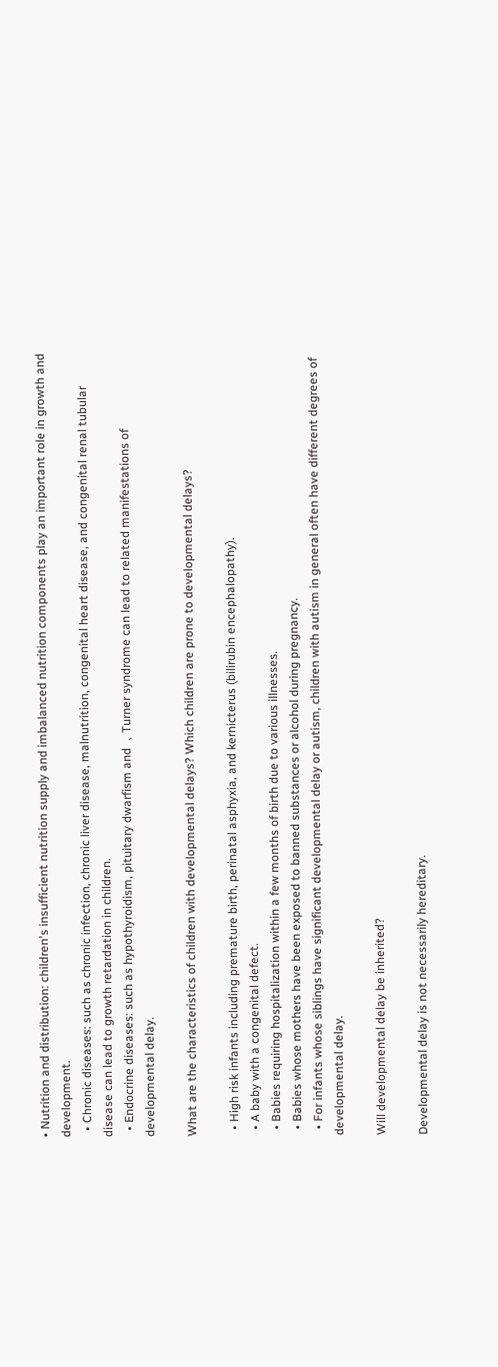• Nutrition and distribution: children's insufficient nutrition supply and imbalanced nutrition components play an important role in growth and development.
  • Chronic diseases: such as chronic infection, chronic liver disease, malnutrition, congenital heart disease, and congenital renal tubular disease can lead to growth retardation in children.
  • Endocrine diseases: such as hypothyroidism, pituitary dwarfism and ﹑Turner syndrome can lead to related manifestations of developmental delay.

What are the characteristics of children with developmental delays? Which children are prone to developmental delays?

  • High risk infants including premature birth, perinatal asphyxia, and kernicterus (bilirubin encephalopathy).
  • A baby with a congenital defect.
  • Babies requiring hospitalization within a few months of birth due to various illnesses.
  • Babies whose mothers have been exposed to banned substances or alcohol during pregnancy.
  • For infants whose siblings have significant developmental delay or autism, children with autism in general often have different degrees of developmental delay.

Will developmental delay be inherited?

Developmental delay is not necessarily hereditary.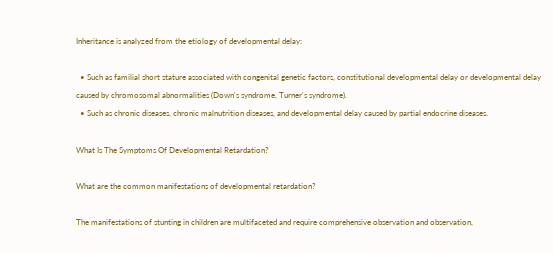Inheritance is analyzed from the etiology of developmental delay:

  • Such as familial short stature associated with congenital genetic factors, constitutional developmental delay or developmental delay caused by chromosomal abnormalities (Down's syndrome, Turner's syndrome).
  • Such as chronic diseases, chronic malnutrition diseases, and developmental delay caused by partial endocrine diseases.

What Is The Symptoms Of Developmental Retardation?

What are the common manifestations of developmental retardation?

The manifestations of stunting in children are multifaceted and require comprehensive observation and observation,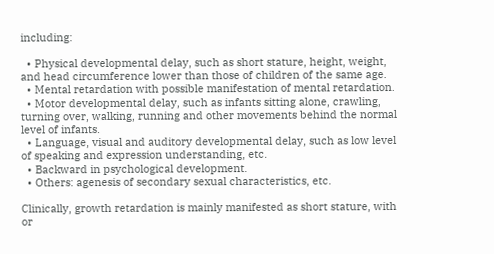including:

  • Physical developmental delay, such as short stature, height, weight, and head circumference lower than those of children of the same age.
  • Mental retardation with possible manifestation of mental retardation.
  • Motor developmental delay, such as infants sitting alone, crawling, turning over, walking, running and other movements behind the normal level of infants.
  • Language, visual and auditory developmental delay, such as low level of speaking and expression understanding, etc.
  • Backward in psychological development.
  • Others: agenesis of secondary sexual characteristics, etc.

Clinically, growth retardation is mainly manifested as short stature, with or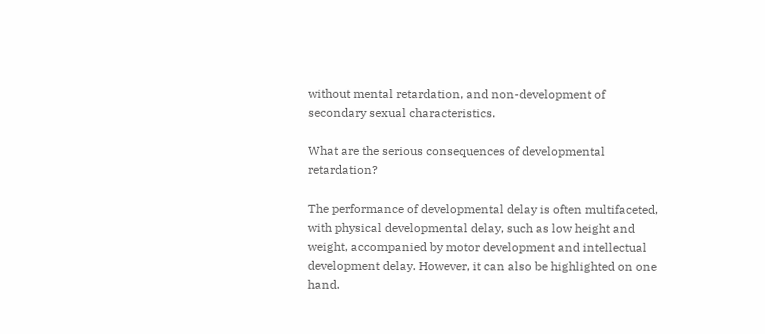without mental retardation, and non-development of secondary sexual characteristics.

What are the serious consequences of developmental retardation?

The performance of developmental delay is often multifaceted, with physical developmental delay, such as low height and weight, accompanied by motor development and intellectual development delay. However, it can also be highlighted on one hand.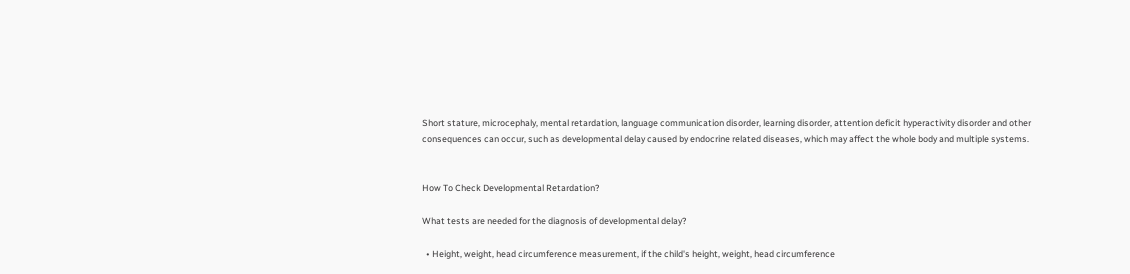Short stature, microcephaly, mental retardation, language communication disorder, learning disorder, attention deficit hyperactivity disorder and other consequences can occur, such as developmental delay caused by endocrine related diseases, which may affect the whole body and multiple systems.


How To Check Developmental Retardation?

What tests are needed for the diagnosis of developmental delay?

  • Height, weight, head circumference measurement, if the child's height, weight, head circumference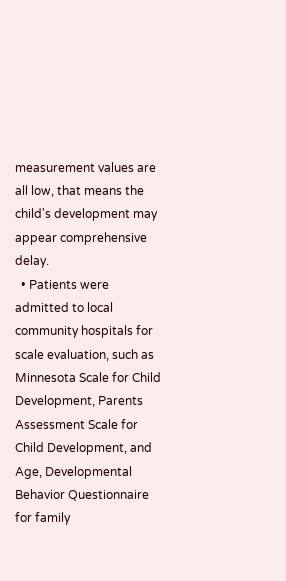measurement values are all low, that means the child's development may appear comprehensive delay.
  • Patients were admitted to local community hospitals for scale evaluation, such as Minnesota Scale for Child Development, Parents Assessment Scale for Child Development, and Age, Developmental Behavior Questionnaire for family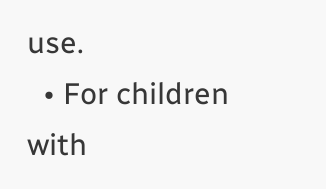use.
  • For children with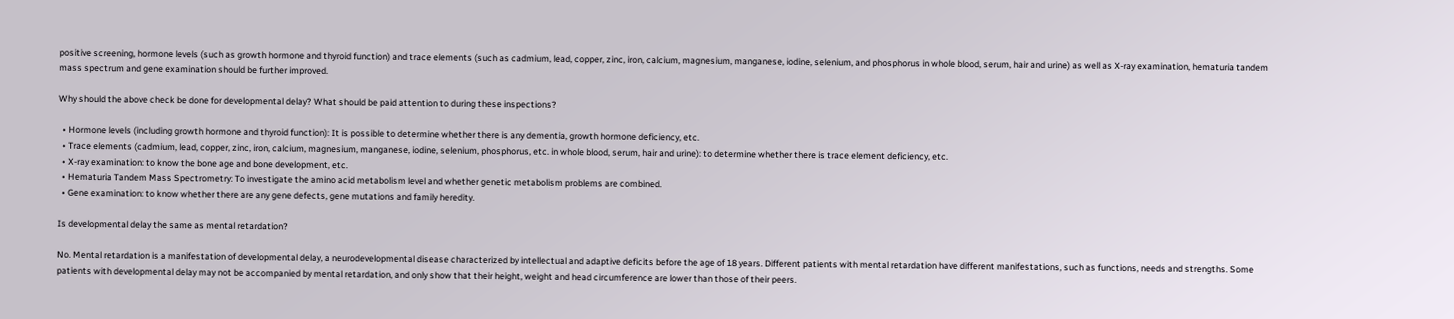positive screening, hormone levels (such as growth hormone and thyroid function) and trace elements (such as cadmium, lead, copper, zinc, iron, calcium, magnesium, manganese, iodine, selenium, and phosphorus in whole blood, serum, hair and urine) as well as X-ray examination, hematuria tandem mass spectrum and gene examination should be further improved.

Why should the above check be done for developmental delay? What should be paid attention to during these inspections?

  • Hormone levels (including growth hormone and thyroid function): It is possible to determine whether there is any dementia, growth hormone deficiency, etc.
  • Trace elements (cadmium, lead, copper, zinc, iron, calcium, magnesium, manganese, iodine, selenium, phosphorus, etc. in whole blood, serum, hair and urine): to determine whether there is trace element deficiency, etc.
  • X-ray examination: to know the bone age and bone development, etc.
  • Hematuria Tandem Mass Spectrometry: To investigate the amino acid metabolism level and whether genetic metabolism problems are combined.
  • Gene examination: to know whether there are any gene defects, gene mutations and family heredity.

Is developmental delay the same as mental retardation?

No. Mental retardation is a manifestation of developmental delay, a neurodevelopmental disease characterized by intellectual and adaptive deficits before the age of 18 years. Different patients with mental retardation have different manifestations, such as functions, needs and strengths. Some patients with developmental delay may not be accompanied by mental retardation, and only show that their height, weight and head circumference are lower than those of their peers.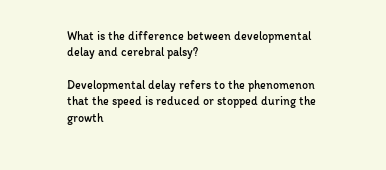What is the difference between developmental delay and cerebral palsy?

Developmental delay refers to the phenomenon that the speed is reduced or stopped during the growth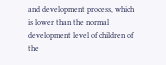and development process, which is lower than the normal development level of children of the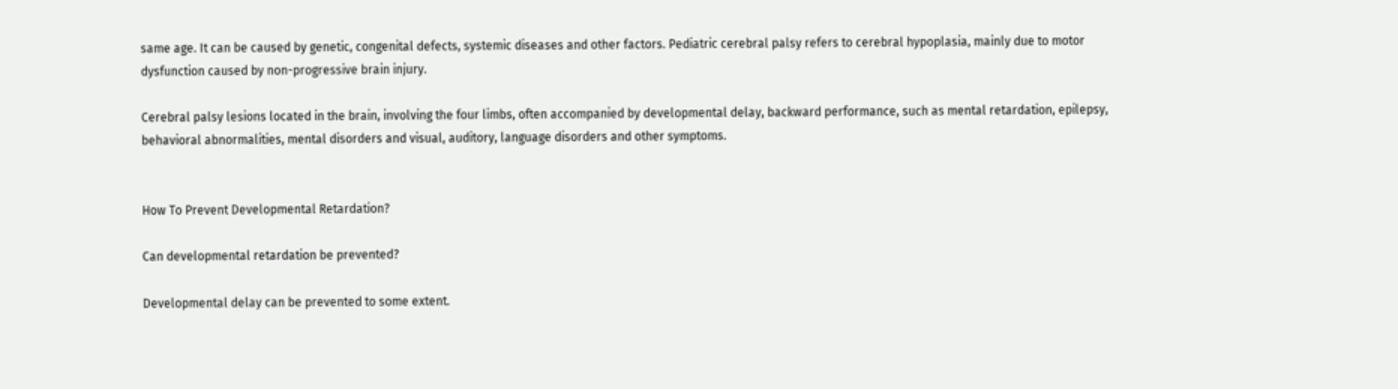same age. It can be caused by genetic, congenital defects, systemic diseases and other factors. Pediatric cerebral palsy refers to cerebral hypoplasia, mainly due to motor dysfunction caused by non-progressive brain injury.

Cerebral palsy lesions located in the brain, involving the four limbs, often accompanied by developmental delay, backward performance, such as mental retardation, epilepsy, behavioral abnormalities, mental disorders and visual, auditory, language disorders and other symptoms.


How To Prevent Developmental Retardation?

Can developmental retardation be prevented?

Developmental delay can be prevented to some extent.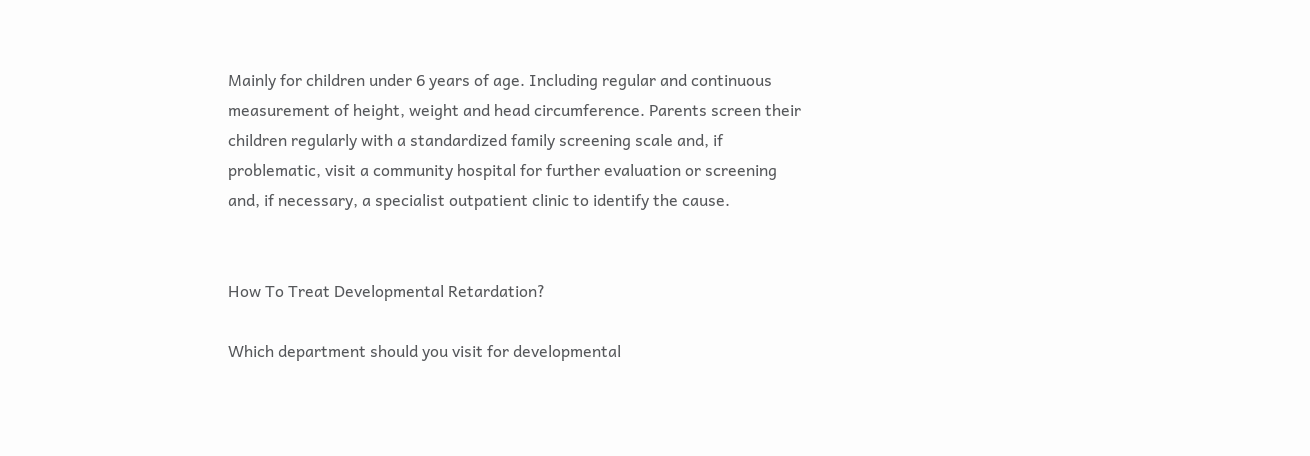Mainly for children under 6 years of age. Including regular and continuous measurement of height, weight and head circumference. Parents screen their children regularly with a standardized family screening scale and, if problematic, visit a community hospital for further evaluation or screening and, if necessary, a specialist outpatient clinic to identify the cause.


How To Treat Developmental Retardation?

Which department should you visit for developmental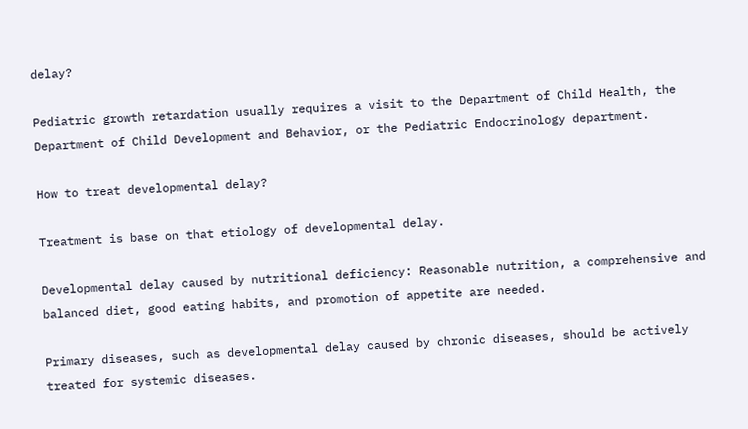delay?

Pediatric growth retardation usually requires a visit to the Department of Child Health, the Department of Child Development and Behavior, or the Pediatric Endocrinology department.

How to treat developmental delay?

Treatment is base on that etiology of developmental delay.

Developmental delay caused by nutritional deficiency: Reasonable nutrition, a comprehensive and balanced diet, good eating habits, and promotion of appetite are needed.

Primary diseases, such as developmental delay caused by chronic diseases, should be actively treated for systemic diseases.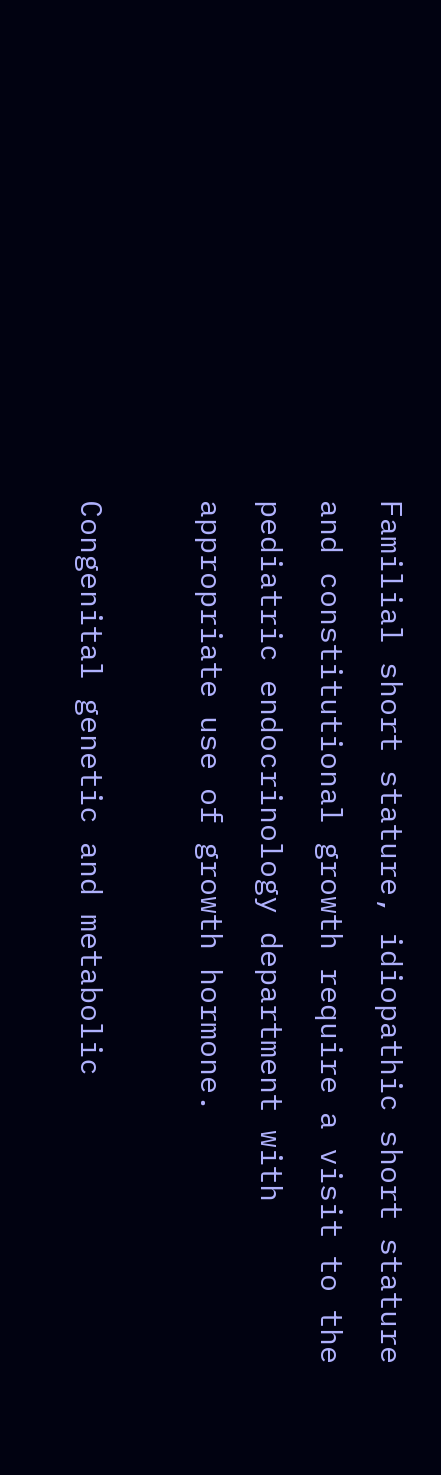Familial short stature, idiopathic short stature and constitutional growth require a visit to the pediatric endocrinology department with appropriate use of growth hormone.

Congenital genetic and metabolic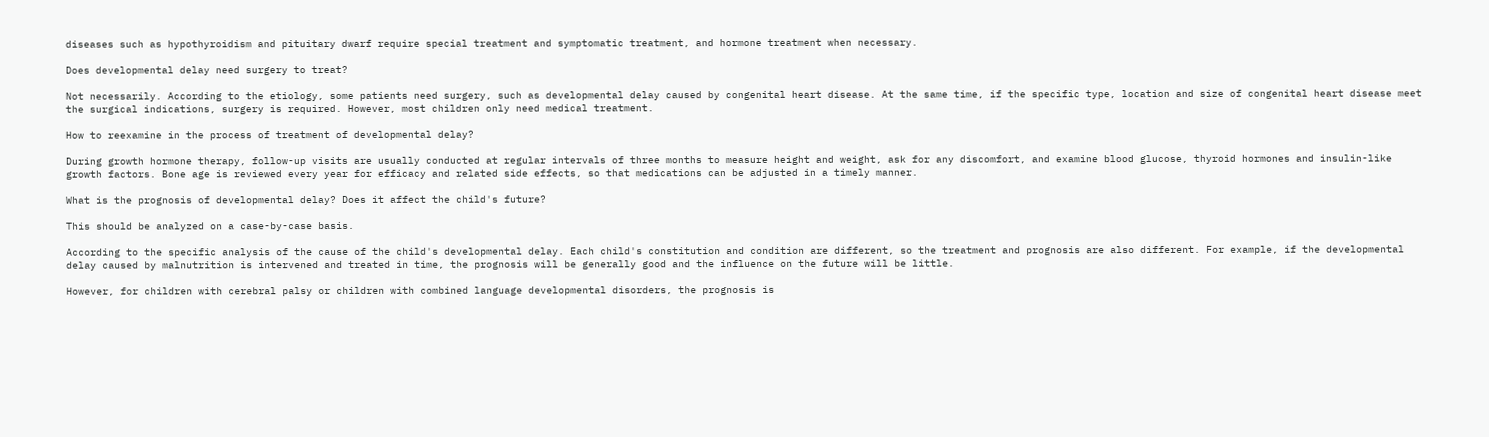diseases such as hypothyroidism and pituitary dwarf require special treatment and symptomatic treatment, and hormone treatment when necessary.

Does developmental delay need surgery to treat?

Not necessarily. According to the etiology, some patients need surgery, such as developmental delay caused by congenital heart disease. At the same time, if the specific type, location and size of congenital heart disease meet the surgical indications, surgery is required. However, most children only need medical treatment.

How to reexamine in the process of treatment of developmental delay?

During growth hormone therapy, follow-up visits are usually conducted at regular intervals of three months to measure height and weight, ask for any discomfort, and examine blood glucose, thyroid hormones and insulin-like growth factors. Bone age is reviewed every year for efficacy and related side effects, so that medications can be adjusted in a timely manner.

What is the prognosis of developmental delay? Does it affect the child's future?

This should be analyzed on a case-by-case basis.

According to the specific analysis of the cause of the child's developmental delay. Each child's constitution and condition are different, so the treatment and prognosis are also different. For example, if the developmental delay caused by malnutrition is intervened and treated in time, the prognosis will be generally good and the influence on the future will be little.

However, for children with cerebral palsy or children with combined language developmental disorders, the prognosis is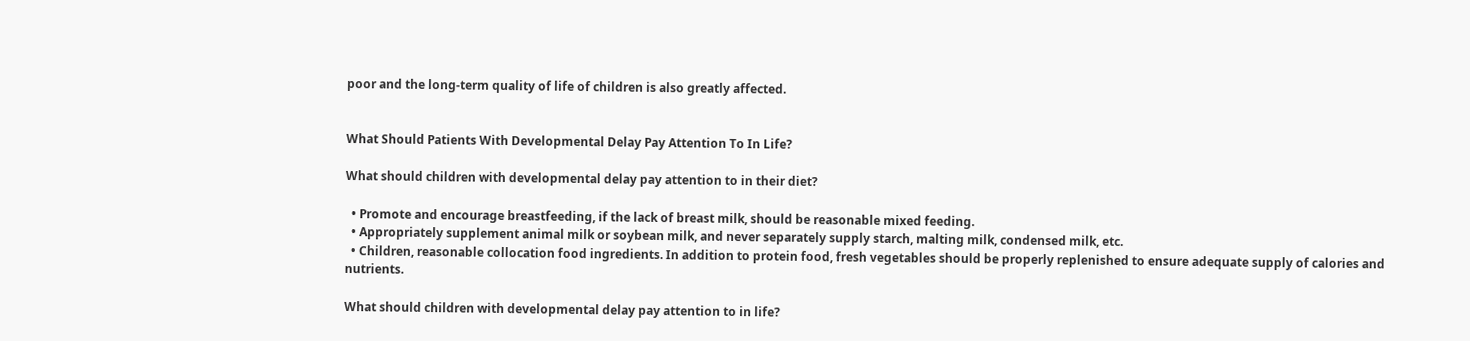poor and the long-term quality of life of children is also greatly affected.


What Should Patients With Developmental Delay Pay Attention To In Life?

What should children with developmental delay pay attention to in their diet?

  • Promote and encourage breastfeeding, if the lack of breast milk, should be reasonable mixed feeding.
  • Appropriately supplement animal milk or soybean milk, and never separately supply starch, malting milk, condensed milk, etc.
  • Children, reasonable collocation food ingredients. In addition to protein food, fresh vegetables should be properly replenished to ensure adequate supply of calories and nutrients.

What should children with developmental delay pay attention to in life?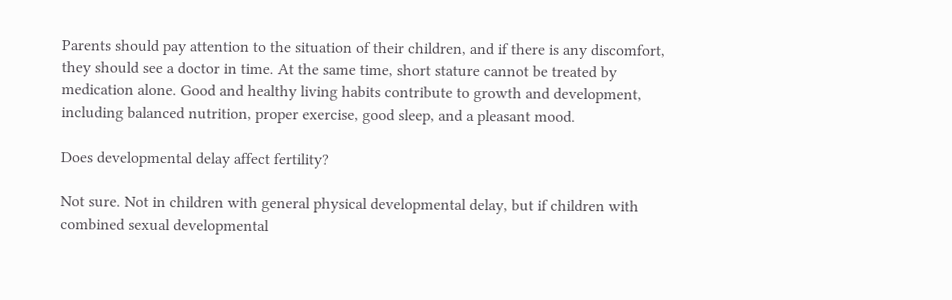Parents should pay attention to the situation of their children, and if there is any discomfort, they should see a doctor in time. At the same time, short stature cannot be treated by medication alone. Good and healthy living habits contribute to growth and development, including balanced nutrition, proper exercise, good sleep, and a pleasant mood.

Does developmental delay affect fertility?

Not sure. Not in children with general physical developmental delay, but if children with combined sexual developmental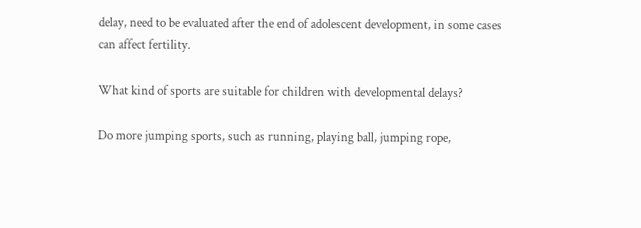delay, need to be evaluated after the end of adolescent development, in some cases can affect fertility.

What kind of sports are suitable for children with developmental delays?

Do more jumping sports, such as running, playing ball, jumping rope,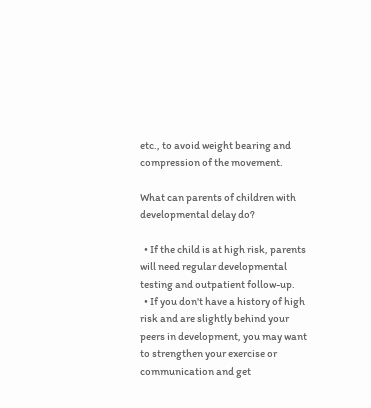etc., to avoid weight bearing and compression of the movement.

What can parents of children with developmental delay do?

  • If the child is at high risk, parents will need regular developmental testing and outpatient follow-up.
  • If you don't have a history of high risk and are slightly behind your peers in development, you may want to strengthen your exercise or communication and get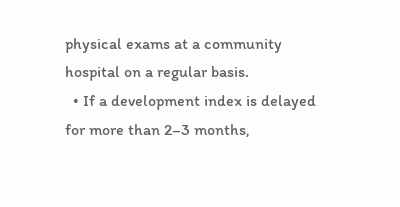physical exams at a community hospital on a regular basis.
  • If a development index is delayed for more than 2–3 months,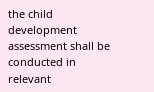the child development assessment shall be conducted in relevant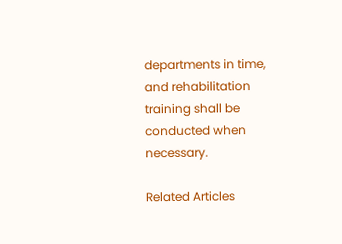departments in time, and rehabilitation training shall be conducted when necessary.

Related Articles